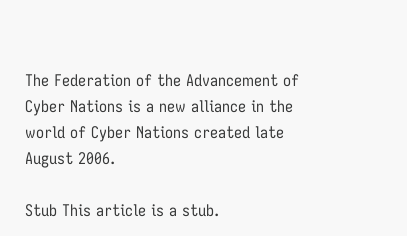The Federation of the Advancement of Cyber Nations is a new alliance in the world of Cyber Nations created late August 2006.

Stub This article is a stub.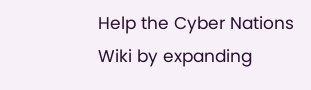Help the Cyber Nations Wiki by expanding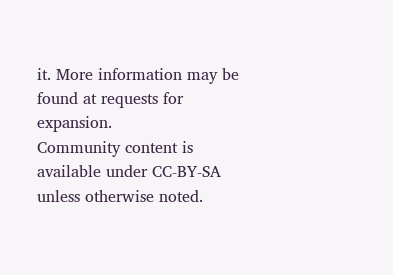it. More information may be found at requests for expansion.
Community content is available under CC-BY-SA unless otherwise noted.